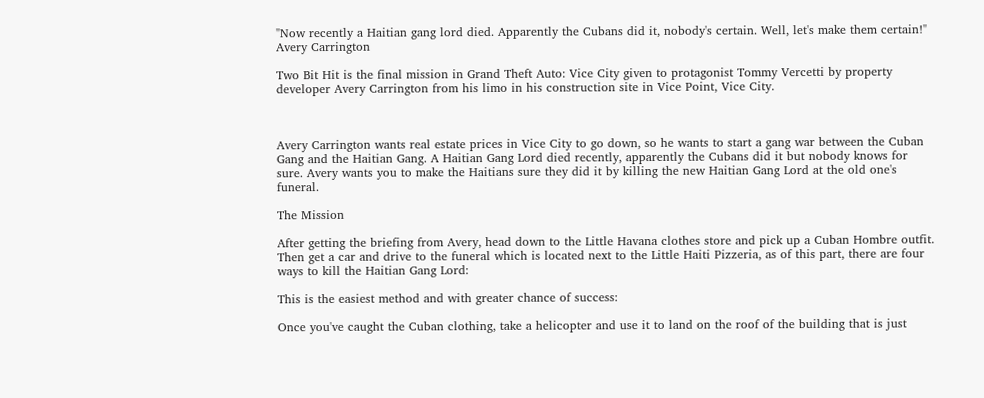"Now recently a Haitian gang lord died. Apparently the Cubans did it, nobody's certain. Well, let's make them certain!"
Avery Carrington

Two Bit Hit is the final mission in Grand Theft Auto: Vice City given to protagonist Tommy Vercetti by property developer Avery Carrington from his limo in his construction site in Vice Point, Vice City.



Avery Carrington wants real estate prices in Vice City to go down, so he wants to start a gang war between the Cuban Gang and the Haitian Gang. A Haitian Gang Lord died recently, apparently the Cubans did it but nobody knows for sure. Avery wants you to make the Haitians sure they did it by killing the new Haitian Gang Lord at the old one's funeral.

The Mission

After getting the briefing from Avery, head down to the Little Havana clothes store and pick up a Cuban Hombre outfit. Then get a car and drive to the funeral which is located next to the Little Haiti Pizzeria, as of this part, there are four ways to kill the Haitian Gang Lord:

This is the easiest method and with greater chance of success:

Once you've caught the Cuban clothing, take a helicopter and use it to land on the roof of the building that is just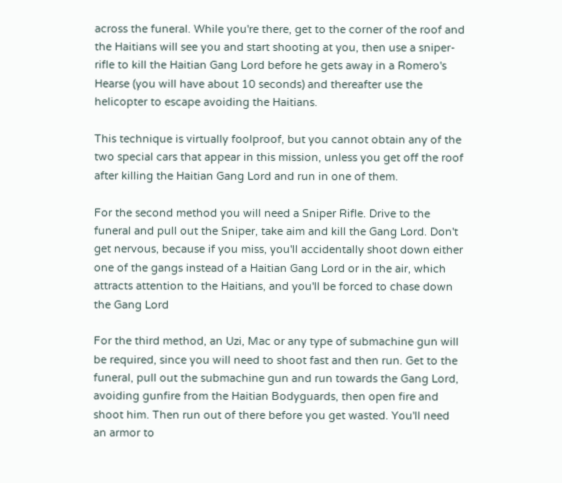across the funeral. While you're there, get to the corner of the roof and the Haitians will see you and start shooting at you, then use a sniper-rifle to kill the Haitian Gang Lord before he gets away in a Romero's Hearse (you will have about 10 seconds) and thereafter use the helicopter to escape avoiding the Haitians.

This technique is virtually foolproof, but you cannot obtain any of the two special cars that appear in this mission, unless you get off the roof after killing the Haitian Gang Lord and run in one of them.

For the second method you will need a Sniper Rifle. Drive to the funeral and pull out the Sniper, take aim and kill the Gang Lord. Don't get nervous, because if you miss, you'll accidentally shoot down either one of the gangs instead of a Haitian Gang Lord or in the air, which attracts attention to the Haitians, and you'll be forced to chase down the Gang Lord

For the third method, an Uzi, Mac or any type of submachine gun will be required, since you will need to shoot fast and then run. Get to the funeral, pull out the submachine gun and run towards the Gang Lord, avoiding gunfire from the Haitian Bodyguards, then open fire and shoot him. Then run out of there before you get wasted. You'll need an armor to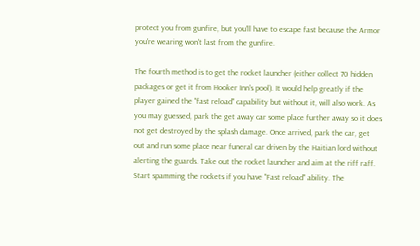protect you from gunfire, but you'll have to escape fast because the Armor you're wearing won't last from the gunfire.

The fourth method is to get the rocket launcher (either collect 70 hidden packages or get it from Hooker Inn's pool). It would help greatly if the player gained the "fast reload" capability but without it, will also work. As you may guessed, park the get away car some place further away so it does not get destroyed by the splash damage. Once arrived, park the car, get out and run some place near funeral car driven by the Haitian lord without alerting the guards. Take out the rocket launcher and aim at the riff raff. Start spamming the rockets if you have "Fast reload" ability. The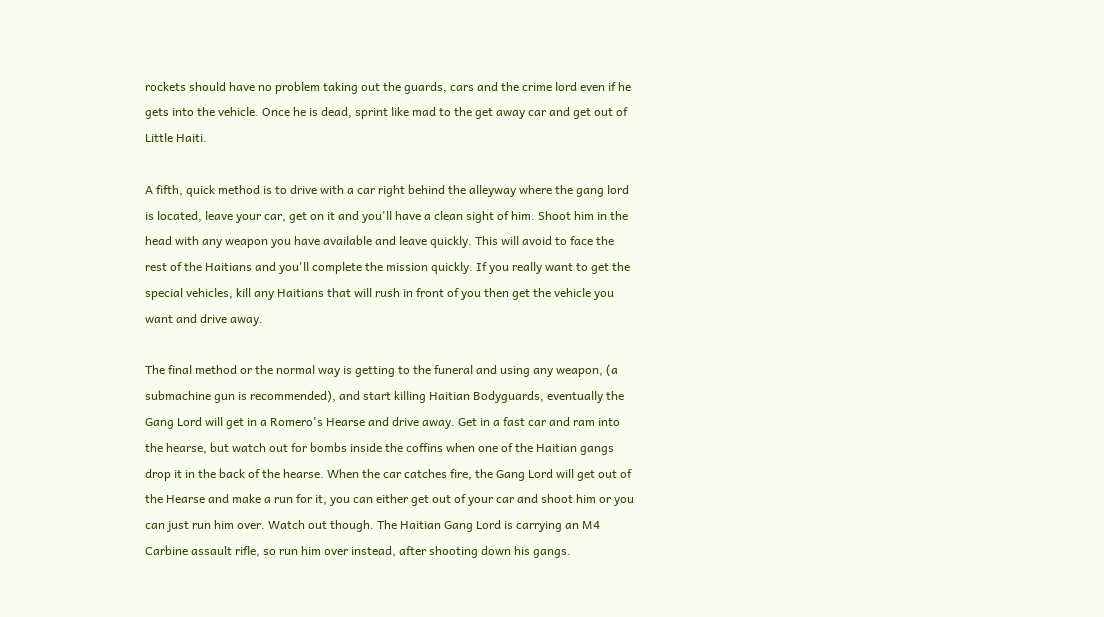rockets should have no problem taking out the guards, cars and the crime lord even if he gets into the vehicle. Once he is dead, sprint like mad to the get away car and get out of Little Haiti.

A fifth, quick method is to drive with a car right behind the alleyway where the gang lord is located, leave your car, get on it and you'll have a clean sight of him. Shoot him in the head with any weapon you have available and leave quickly. This will avoid to face the rest of the Haitians and you'll complete the mission quickly. If you really want to get the special vehicles, kill any Haitians that will rush in front of you then get the vehicle you want and drive away.

The final method or the normal way is getting to the funeral and using any weapon, (a submachine gun is recommended), and start killing Haitian Bodyguards, eventually the Gang Lord will get in a Romero's Hearse and drive away. Get in a fast car and ram into the hearse, but watch out for bombs inside the coffins when one of the Haitian gangs drop it in the back of the hearse. When the car catches fire, the Gang Lord will get out of the Hearse and make a run for it, you can either get out of your car and shoot him or you can just run him over. Watch out though. The Haitian Gang Lord is carrying an M4 Carbine assault rifle, so run him over instead, after shooting down his gangs.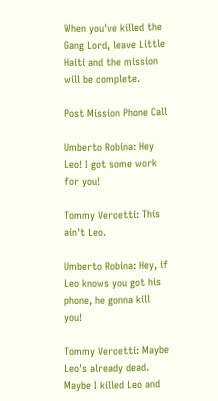When you've killed the Gang Lord, leave Little Haiti and the mission will be complete.

Post Mission Phone Call

Umberto Robina: Hey Leo! I got some work for you!

Tommy Vercetti: This ain't Leo.

Umberto Robina: Hey, if Leo knows you got his phone, he gonna kill you!

Tommy Vercetti: Maybe Leo's already dead. Maybe I killed Leo and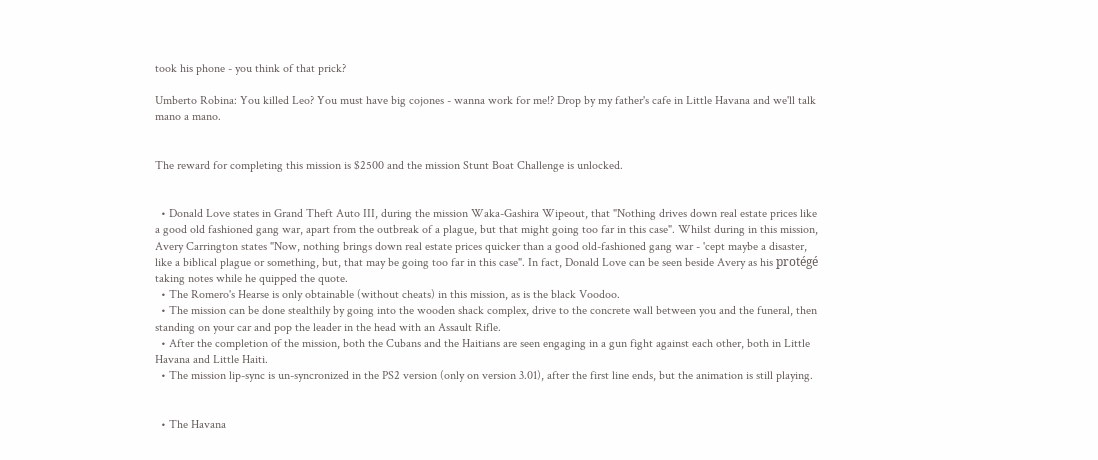took his phone - you think of that prick?

Umberto Robina: You killed Leo? You must have big cojones - wanna work for me!? Drop by my father's cafe in Little Havana and we'll talk mano a mano.


The reward for completing this mission is $2500 and the mission Stunt Boat Challenge is unlocked.


  • Donald Love states in Grand Theft Auto III, during the mission Waka-Gashira Wipeout, that "Nothing drives down real estate prices like a good old fashioned gang war, apart from the outbreak of a plague, but that might going too far in this case". Whilst during in this mission, Avery Carrington states "Now, nothing brings down real estate prices quicker than a good old-fashioned gang war - 'cept maybe a disaster, like a biblical plague or something, but, that may be going too far in this case". In fact, Donald Love can be seen beside Avery as his protégé taking notes while he quipped the quote.
  • The Romero's Hearse is only obtainable (without cheats) in this mission, as is the black Voodoo.
  • The mission can be done stealthily by going into the wooden shack complex, drive to the concrete wall between you and the funeral, then standing on your car and pop the leader in the head with an Assault Rifle.
  • After the completion of the mission, both the Cubans and the Haitians are seen engaging in a gun fight against each other, both in Little Havana and Little Haiti.
  • The mission lip-sync is un-syncronized in the PS2 version (only on version 3.01), after the first line ends, but the animation is still playing.


  • The Havana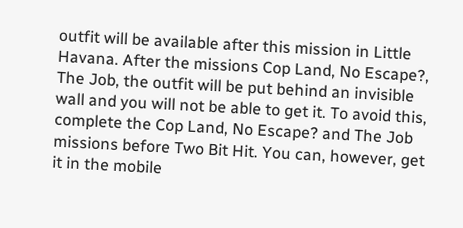outfit will be available after this mission in Little Havana. After the missions Cop Land, No Escape?, The Job, the outfit will be put behind an invisible wall and you will not be able to get it. To avoid this, complete the Cop Land, No Escape? and The Job missions before Two Bit Hit. You can, however, get it in the mobile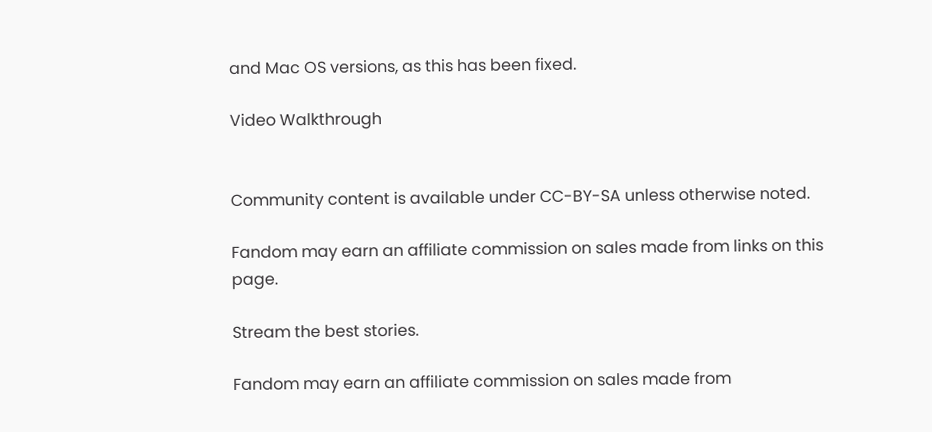and Mac OS versions, as this has been fixed.

Video Walkthrough


Community content is available under CC-BY-SA unless otherwise noted.

Fandom may earn an affiliate commission on sales made from links on this page.

Stream the best stories.

Fandom may earn an affiliate commission on sales made from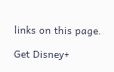links on this page.

Get Disney+